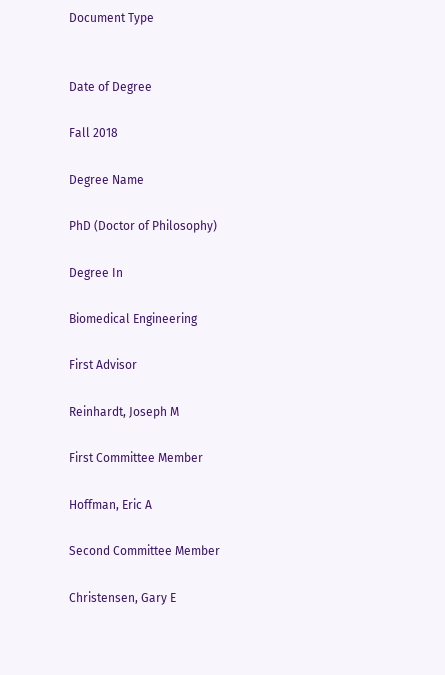Document Type


Date of Degree

Fall 2018

Degree Name

PhD (Doctor of Philosophy)

Degree In

Biomedical Engineering

First Advisor

Reinhardt, Joseph M

First Committee Member

Hoffman, Eric A

Second Committee Member

Christensen, Gary E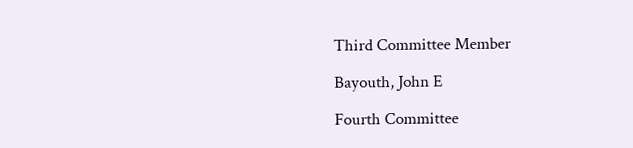Third Committee Member

Bayouth, John E

Fourth Committee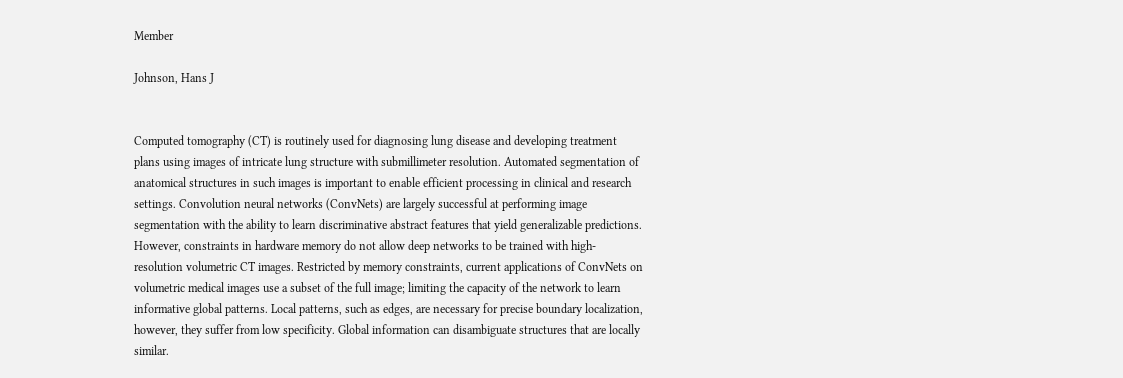Member

Johnson, Hans J


Computed tomography (CT) is routinely used for diagnosing lung disease and developing treatment plans using images of intricate lung structure with submillimeter resolution. Automated segmentation of anatomical structures in such images is important to enable efficient processing in clinical and research settings. Convolution neural networks (ConvNets) are largely successful at performing image segmentation with the ability to learn discriminative abstract features that yield generalizable predictions. However, constraints in hardware memory do not allow deep networks to be trained with high-resolution volumetric CT images. Restricted by memory constraints, current applications of ConvNets on volumetric medical images use a subset of the full image; limiting the capacity of the network to learn informative global patterns. Local patterns, such as edges, are necessary for precise boundary localization, however, they suffer from low specificity. Global information can disambiguate structures that are locally similar.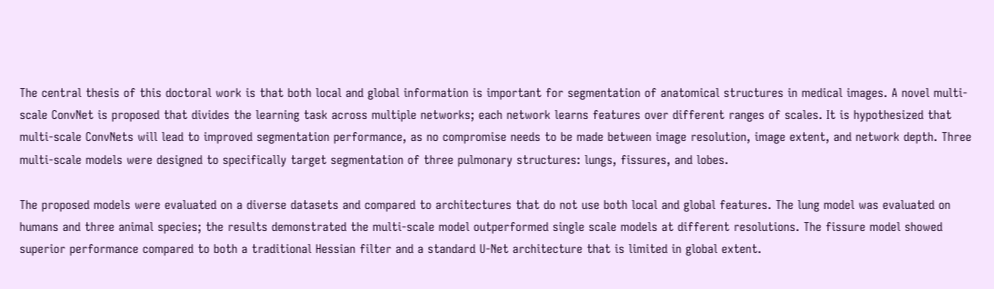The central thesis of this doctoral work is that both local and global information is important for segmentation of anatomical structures in medical images. A novel multi-scale ConvNet is proposed that divides the learning task across multiple networks; each network learns features over different ranges of scales. It is hypothesized that multi-scale ConvNets will lead to improved segmentation performance, as no compromise needs to be made between image resolution, image extent, and network depth. Three multi-scale models were designed to specifically target segmentation of three pulmonary structures: lungs, fissures, and lobes.

The proposed models were evaluated on a diverse datasets and compared to architectures that do not use both local and global features. The lung model was evaluated on humans and three animal species; the results demonstrated the multi-scale model outperformed single scale models at different resolutions. The fissure model showed superior performance compared to both a traditional Hessian filter and a standard U-Net architecture that is limited in global extent.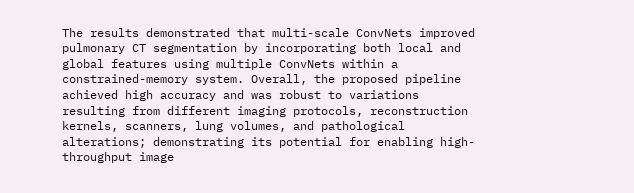The results demonstrated that multi-scale ConvNets improved pulmonary CT segmentation by incorporating both local and global features using multiple ConvNets within a constrained-memory system. Overall, the proposed pipeline achieved high accuracy and was robust to variations resulting from different imaging protocols, reconstruction kernels, scanners, lung volumes, and pathological alterations; demonstrating its potential for enabling high-throughput image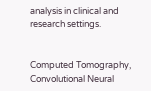analysis in clinical and research settings.


Computed Tomography, Convolutional Neural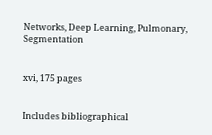Networks, Deep Learning, Pulmonary, Segmentation


xvi, 175 pages


Includes bibliographical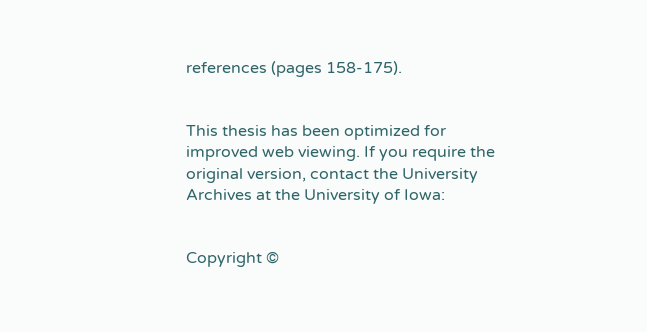references (pages 158-175).


This thesis has been optimized for improved web viewing. If you require the original version, contact the University Archives at the University of Iowa:


Copyright ©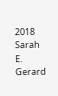2018 Sarah E. Gerard